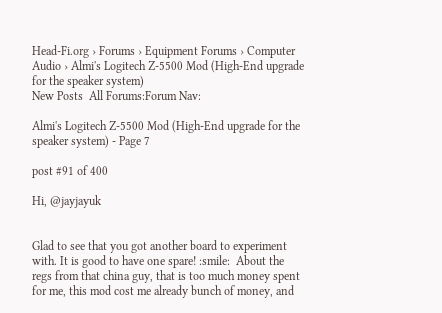Head-Fi.org › Forums › Equipment Forums › Computer Audio › Almi's Logitech Z-5500 Mod (High-End upgrade for the speaker system)
New Posts  All Forums:Forum Nav:

Almi's Logitech Z-5500 Mod (High-End upgrade for the speaker system) - Page 7

post #91 of 400

Hi, @jayjayuk


Glad to see that you got another board to experiment with. It is good to have one spare! :smile:  About the regs from that china guy, that is too much money spent for me, this mod cost me already bunch of money, and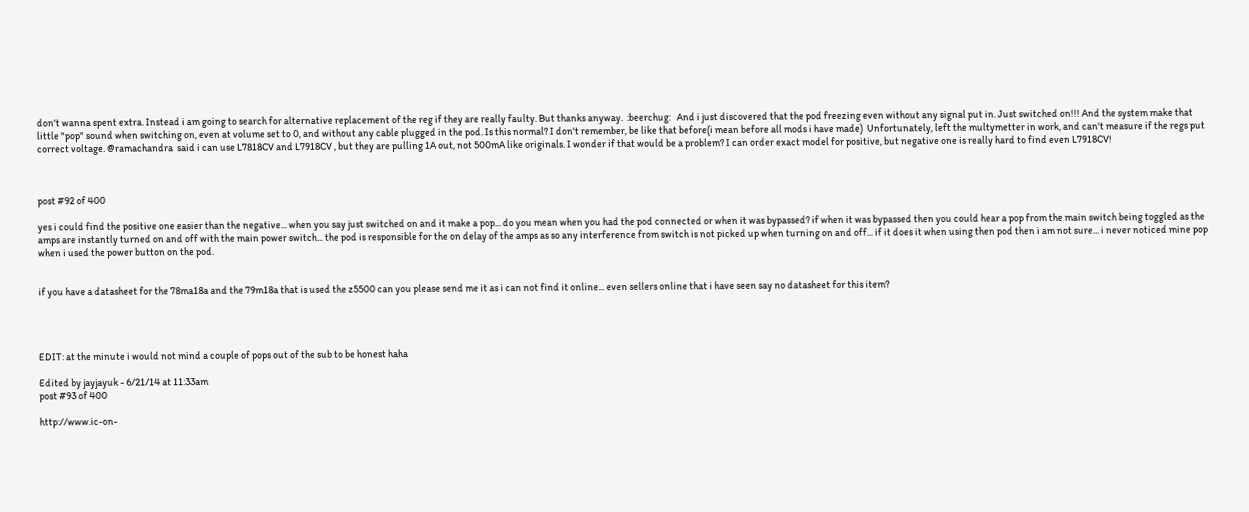don't wanna spent extra. Instead i am going to search for alternative replacement of the reg if they are really faulty. But thanks anyway.  :beerchug:   And i just discovered that the pod freezing even without any signal put in. Just switched on!!! And the system make that little "pop" sound when switching on, even at volume set to 0, and without any cable plugged in the pod. Is this normal? I don't remember, be like that before(i mean before all mods i have made)  Unfortunately, left the multymetter in work, and can't measure if the regs put correct voltage. @ramachandra  said i can use L7818CV and L7918CV , but they are pulling 1A out, not 500mA like originals. I wonder if that would be a problem? I can order exact model for positive, but negative one is really hard to find even L7918CV!



post #92 of 400

yes i could find the positive one easier than the negative... when you say just switched on and it make a pop... do you mean when you had the pod connected or when it was bypassed? if when it was bypassed then you could hear a pop from the main switch being toggled as the amps are instantly turned on and off with the main power switch... the pod is responsible for the on delay of the amps as so any interference from switch is not picked up when turning on and off... if it does it when using then pod then i am not sure... i never noticed mine pop when i used the power button on the pod.


if you have a datasheet for the 78ma18a and the 79m18a that is used the z5500 can you please send me it as i can not find it online... even sellers online that i have seen say no datasheet for this item?




EDIT: at the minute i would not mind a couple of pops out of the sub to be honest haha

Edited by jayjayuk - 6/21/14 at 11:33am
post #93 of 400

http://www.ic-on-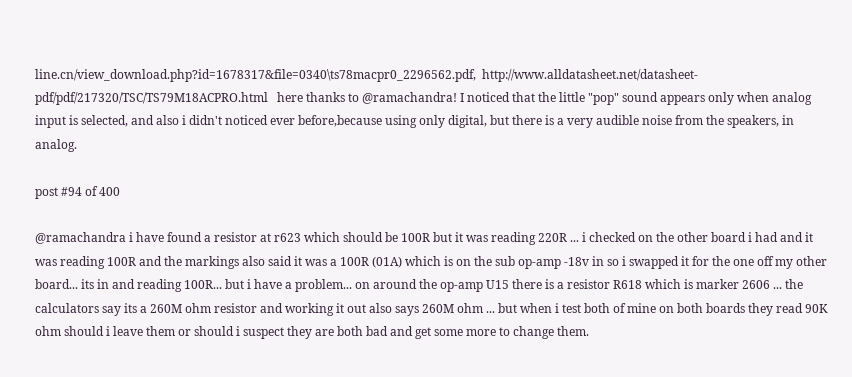line.cn/view_download.php?id=1678317&file=0340\ts78macpr0_2296562.pdf,  http://www.alldatasheet.net/datasheet-pdf/pdf/217320/TSC/TS79M18ACPRO.html   here thanks to @ramachandra! I noticed that the little "pop" sound appears only when analog input is selected, and also i didn't noticed ever before,because using only digital, but there is a very audible noise from the speakers, in analog.

post #94 of 400

@ramachandra i have found a resistor at r623 which should be 100R but it was reading 220R ... i checked on the other board i had and it was reading 100R and the markings also said it was a 100R (01A) which is on the sub op-amp -18v in so i swapped it for the one off my other board... its in and reading 100R... but i have a problem... on around the op-amp U15 there is a resistor R618 which is marker 2606 ... the calculators say its a 260M ohm resistor and working it out also says 260M ohm ... but when i test both of mine on both boards they read 90K ohm should i leave them or should i suspect they are both bad and get some more to change them.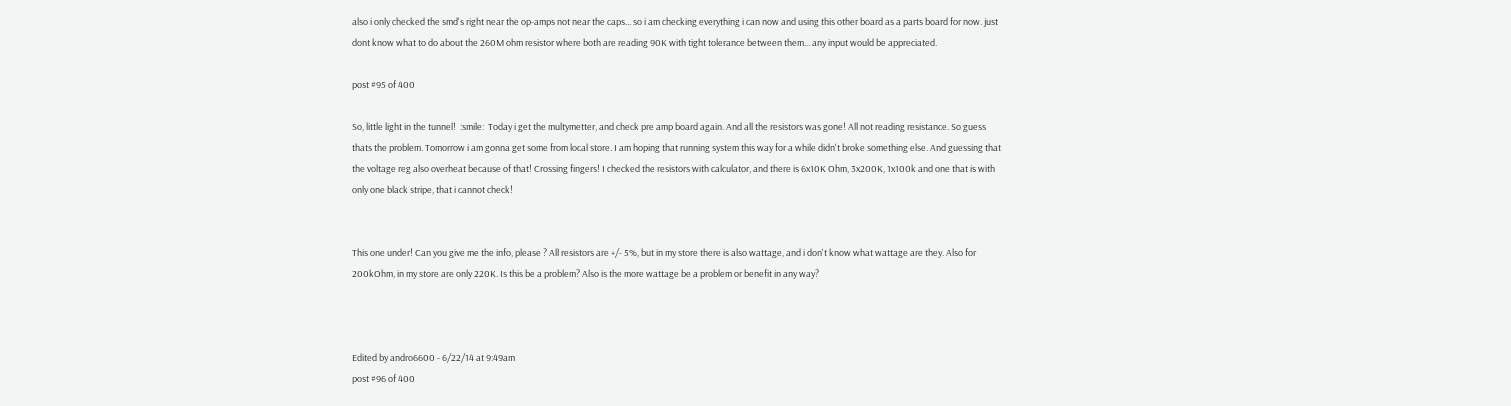also i only checked the smd's right near the op-amps not near the caps... so i am checking everything i can now and using this other board as a parts board for now. just dont know what to do about the 260M ohm resistor where both are reading 90K with tight tolerance between them... any input would be appreciated.

post #95 of 400

So, little light in the tunnel!  :smile:  Today i get the multymetter, and check pre amp board again. And all the resistors was gone! All not reading resistance. So guess thats the problem. Tomorrow i am gonna get some from local store. I am hoping that running system this way for a while didn't broke something else. And guessing that the voltage reg also overheat because of that! Crossing fingers! I checked the resistors with calculator, and there is 6x10K Ohm, 3x200K, 1x100k and one that is with only one black stripe, that i cannot check!


This one under! Can you give me the info, please ? All resistors are +/- 5%, but in my store there is also wattage, and i don't know what wattage are they. Also for 200kOhm, in my store are only 220K. Is this be a problem? Also is the more wattage be a problem or benefit in any way?



Edited by andro6600 - 6/22/14 at 9:49am
post #96 of 400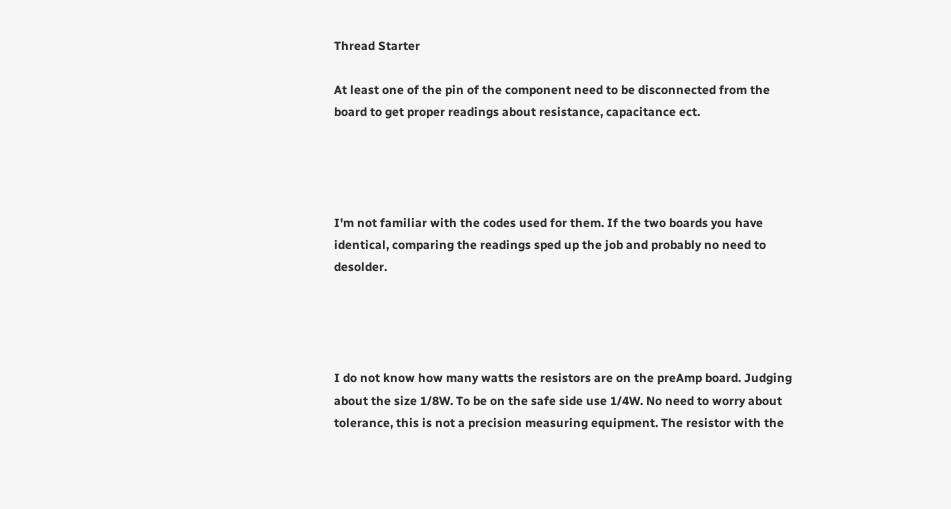Thread Starter

At least one of the pin of the component need to be disconnected from the board to get proper readings about resistance, capacitance ect.




I'm not familiar with the codes used for them. If the two boards you have identical, comparing the readings sped up the job and probably no need to desolder.




I do not know how many watts the resistors are on the preAmp board. Judging about the size 1/8W. To be on the safe side use 1/4W. No need to worry about tolerance, this is not a precision measuring equipment. The resistor with the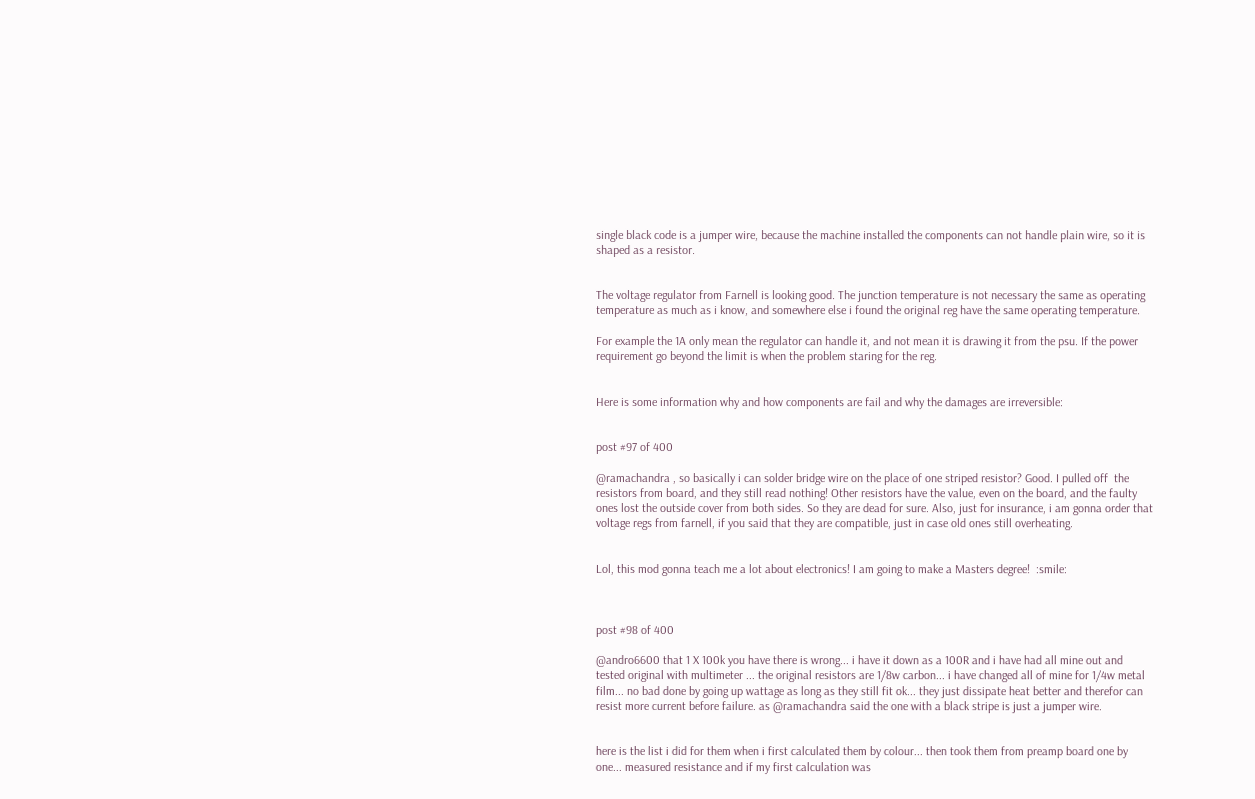single black code is a jumper wire, because the machine installed the components can not handle plain wire, so it is shaped as a resistor.


The voltage regulator from Farnell is looking good. The junction temperature is not necessary the same as operating temperature as much as i know, and somewhere else i found the original reg have the same operating temperature.

For example the 1A only mean the regulator can handle it, and not mean it is drawing it from the psu. If the power requirement go beyond the limit is when the problem staring for the reg.


Here is some information why and how components are fail and why the damages are irreversible:


post #97 of 400

@ramachandra , so basically i can solder bridge wire on the place of one striped resistor? Good. I pulled off  the resistors from board, and they still read nothing! Other resistors have the value, even on the board, and the faulty ones lost the outside cover from both sides. So they are dead for sure. Also, just for insurance, i am gonna order that voltage regs from farnell, if you said that they are compatible, just in case old ones still overheating.


Lol, this mod gonna teach me a lot about electronics! I am going to make a Masters degree!  :smile:



post #98 of 400

@andro6600 that 1 X 100k you have there is wrong... i have it down as a 100R and i have had all mine out and tested original with multimeter ... the original resistors are 1/8w carbon... i have changed all of mine for 1/4w metal film... no bad done by going up wattage as long as they still fit ok... they just dissipate heat better and therefor can resist more current before failure. as @ramachandra said the one with a black stripe is just a jumper wire.


here is the list i did for them when i first calculated them by colour... then took them from preamp board one by one... measured resistance and if my first calculation was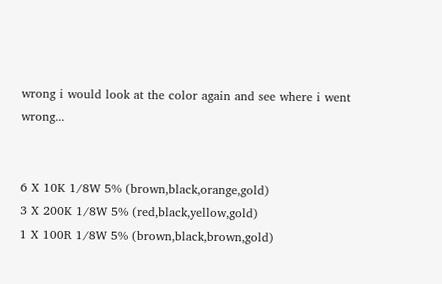wrong i would look at the color again and see where i went wrong...


6 X 10K 1/8W 5% (brown,black,orange,gold)
3 X 200K 1/8W 5% (red,black,yellow,gold)
1 X 100R 1/8W 5% (brown,black,brown,gold)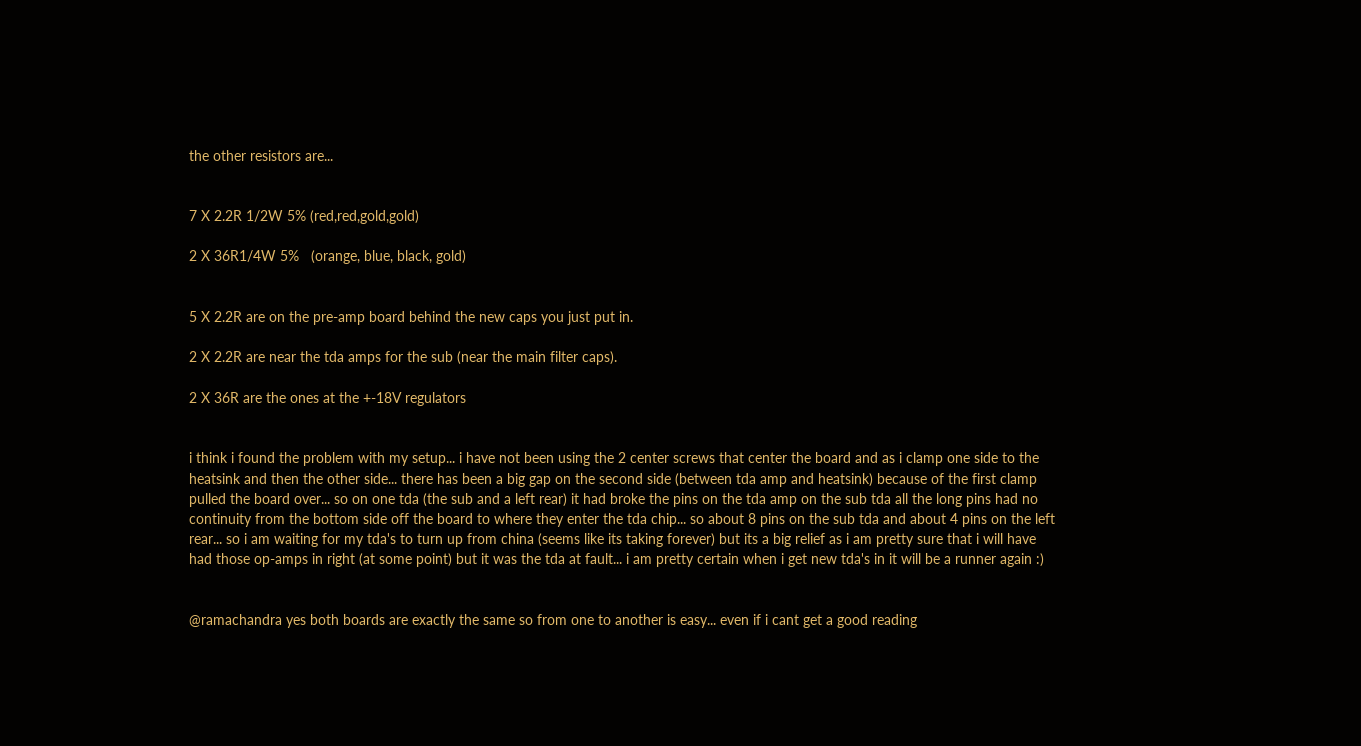the other resistors are...


7 X 2.2R 1/2W 5% (red,red,gold,gold)

2 X 36R1/4W 5%   (orange, blue, black, gold)


5 X 2.2R are on the pre-amp board behind the new caps you just put in.

2 X 2.2R are near the tda amps for the sub (near the main filter caps).

2 X 36R are the ones at the +-18V regulators


i think i found the problem with my setup... i have not been using the 2 center screws that center the board and as i clamp one side to the heatsink and then the other side... there has been a big gap on the second side (between tda amp and heatsink) because of the first clamp pulled the board over... so on one tda (the sub and a left rear) it had broke the pins on the tda amp on the sub tda all the long pins had no continuity from the bottom side off the board to where they enter the tda chip... so about 8 pins on the sub tda and about 4 pins on the left rear... so i am waiting for my tda's to turn up from china (seems like its taking forever) but its a big relief as i am pretty sure that i will have had those op-amps in right (at some point) but it was the tda at fault... i am pretty certain when i get new tda's in it will be a runner again :)


@ramachandra yes both boards are exactly the same so from one to another is easy... even if i cant get a good reading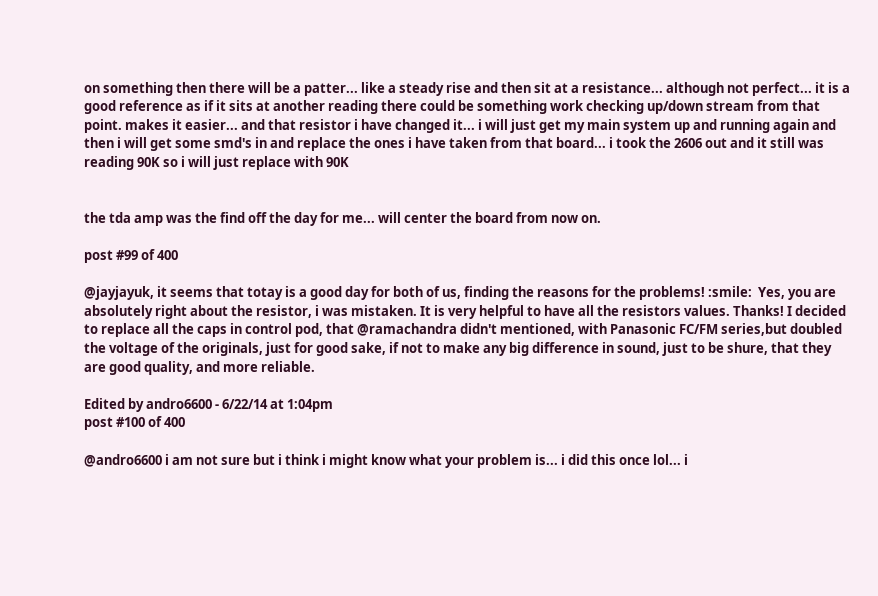on something then there will be a patter... like a steady rise and then sit at a resistance... although not perfect... it is a good reference as if it sits at another reading there could be something work checking up/down stream from that point. makes it easier... and that resistor i have changed it... i will just get my main system up and running again and then i will get some smd's in and replace the ones i have taken from that board... i took the 2606 out and it still was reading 90K so i will just replace with 90K


the tda amp was the find off the day for me... will center the board from now on.

post #99 of 400

@jayjayuk, it seems that totay is a good day for both of us, finding the reasons for the problems! :smile:  Yes, you are absolutely right about the resistor, i was mistaken. It is very helpful to have all the resistors values. Thanks! I decided to replace all the caps in control pod, that @ramachandra didn't mentioned, with Panasonic FC/FM series,but doubled the voltage of the originals, just for good sake, if not to make any big difference in sound, just to be shure, that they are good quality, and more reliable.

Edited by andro6600 - 6/22/14 at 1:04pm
post #100 of 400

@andro6600 i am not sure but i think i might know what your problem is... i did this once lol... i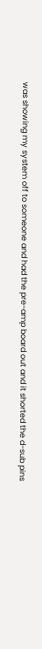was showing my system off to someone and had the pre-amp board out and it shorted the d-sub pins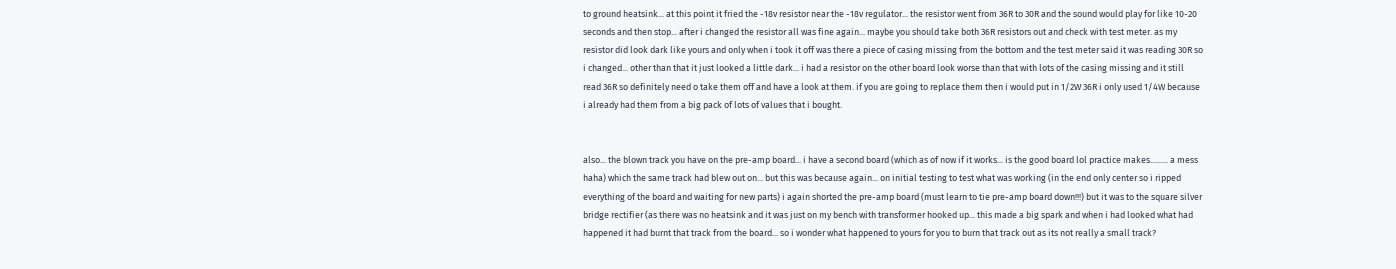to ground heatsink... at this point it fried the -18v resistor near the -18v regulator... the resistor went from 36R to 30R and the sound would play for like 10-20 seconds and then stop... after i changed the resistor all was fine again... maybe you should take both 36R resistors out and check with test meter. as my resistor did look dark like yours and only when i took it off was there a piece of casing missing from the bottom and the test meter said it was reading 30R so i changed... other than that it just looked a little dark... i had a resistor on the other board look worse than that with lots of the casing missing and it still read 36R so definitely need o take them off and have a look at them. if you are going to replace them then i would put in 1/2W 36R i only used 1/4W because i already had them from a big pack of lots of values that i bought.


also... the blown track you have on the pre-amp board... i have a second board (which as of now if it works... is the good board lol practice makes......... a mess haha) which the same track had blew out on... but this was because again... on initial testing to test what was working (in the end only center so i ripped everything of the board and waiting for new parts) i again shorted the pre-amp board (must learn to tie pre-amp board down!!!) but it was to the square silver bridge rectifier (as there was no heatsink and it was just on my bench with transformer hooked up... this made a big spark and when i had looked what had happened it had burnt that track from the board... so i wonder what happened to yours for you to burn that track out as its not really a small track?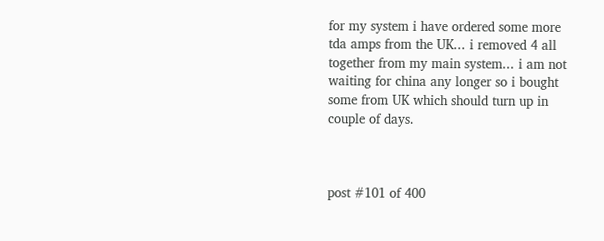for my system i have ordered some more tda amps from the UK... i removed 4 all together from my main system... i am not waiting for china any longer so i bought some from UK which should turn up in couple of days.



post #101 of 400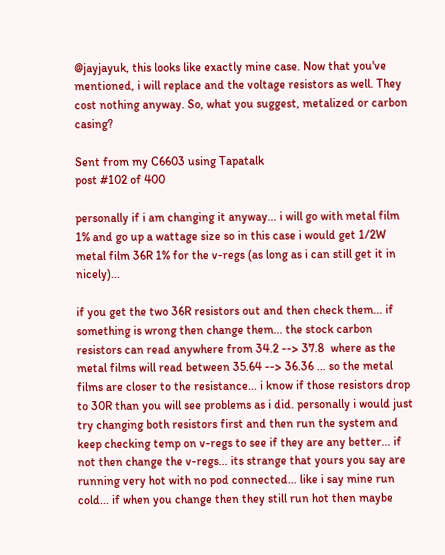@jayjayuk, this looks like exactly mine case. Now that you've mentioned, i will replace and the voltage resistors as well. They cost nothing anyway. So, what you suggest, metalized or carbon casing?

Sent from my C6603 using Tapatalk
post #102 of 400

personally if i am changing it anyway... i will go with metal film 1% and go up a wattage size so in this case i would get 1/2W metal film 36R 1% for the v-regs (as long as i can still get it in nicely)...

if you get the two 36R resistors out and then check them... if something is wrong then change them... the stock carbon resistors can read anywhere from 34.2 --> 37.8  where as the metal films will read between 35.64 --> 36.36 ... so the metal films are closer to the resistance... i know if those resistors drop to 30R than you will see problems as i did. personally i would just try changing both resistors first and then run the system and keep checking temp on v-regs to see if they are any better... if not then change the v-regs... its strange that yours you say are running very hot with no pod connected... like i say mine run cold... if when you change then they still run hot then maybe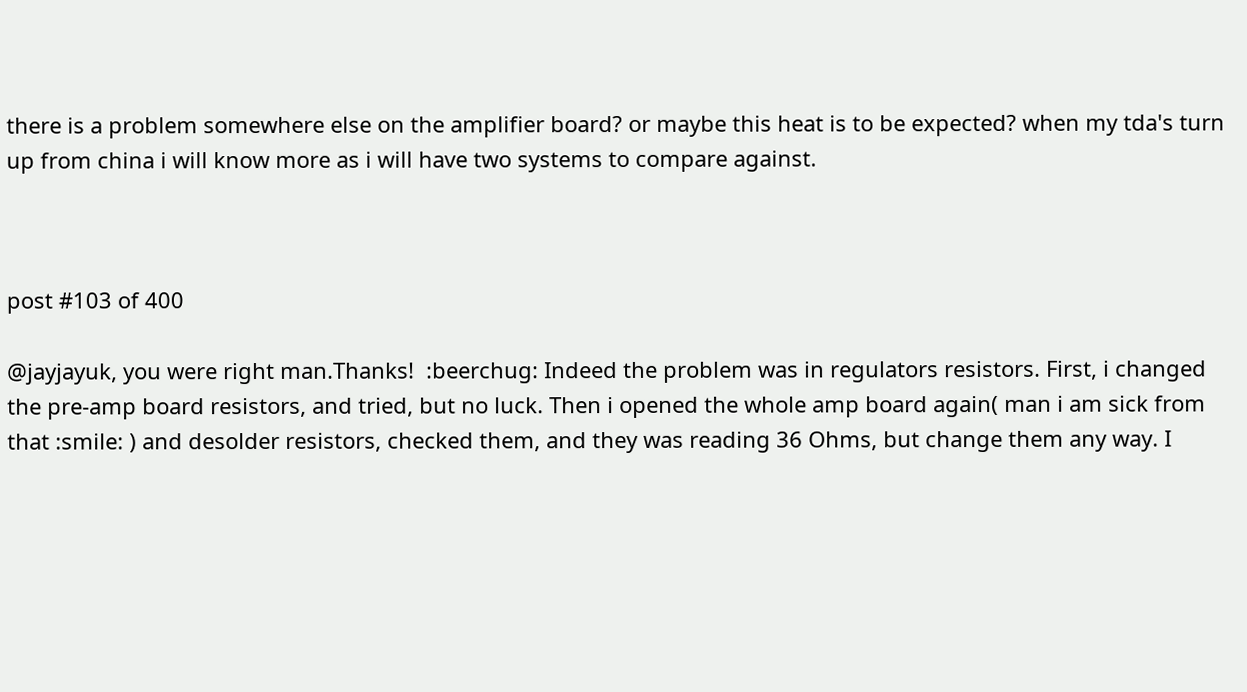there is a problem somewhere else on the amplifier board? or maybe this heat is to be expected? when my tda's turn up from china i will know more as i will have two systems to compare against.



post #103 of 400

@jayjayuk, you were right man.Thanks!  :beerchug: Indeed the problem was in regulators resistors. First, i changed the pre-amp board resistors, and tried, but no luck. Then i opened the whole amp board again( man i am sick from that :smile: ) and desolder resistors, checked them, and they was reading 36 Ohms, but change them any way. I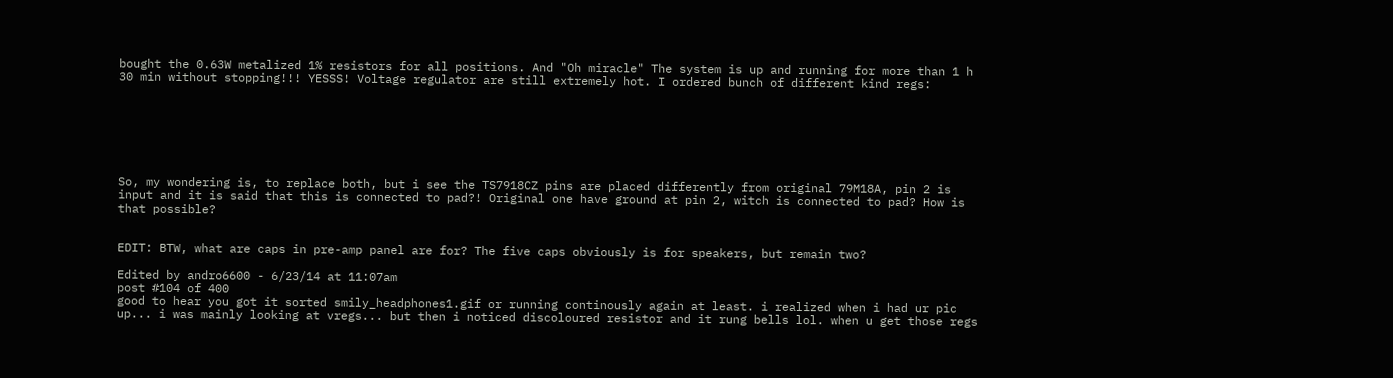bought the 0.63W metalized 1% resistors for all positions. And "Oh miracle" The system is up and running for more than 1 h 30 min without stopping!!! YESSS! Voltage regulator are still extremely hot. I ordered bunch of different kind regs:







So, my wondering is, to replace both, but i see the TS7918CZ pins are placed differently from original 79M18A, pin 2 is input and it is said that this is connected to pad?! Original one have ground at pin 2, witch is connected to pad? How is that possible?


EDIT: BTW, what are caps in pre-amp panel are for? The five caps obviously is for speakers, but remain two?

Edited by andro6600 - 6/23/14 at 11:07am
post #104 of 400
good to hear you got it sorted smily_headphones1.gif or running continously again at least. i realized when i had ur pic up... i was mainly looking at vregs... but then i noticed discoloured resistor and it rung bells lol. when u get those regs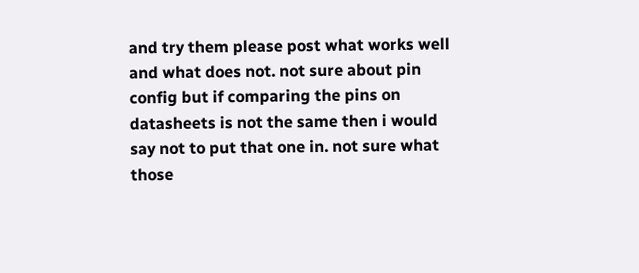and try them please post what works well and what does not. not sure about pin config but if comparing the pins on datasheets is not the same then i would say not to put that one in. not sure what those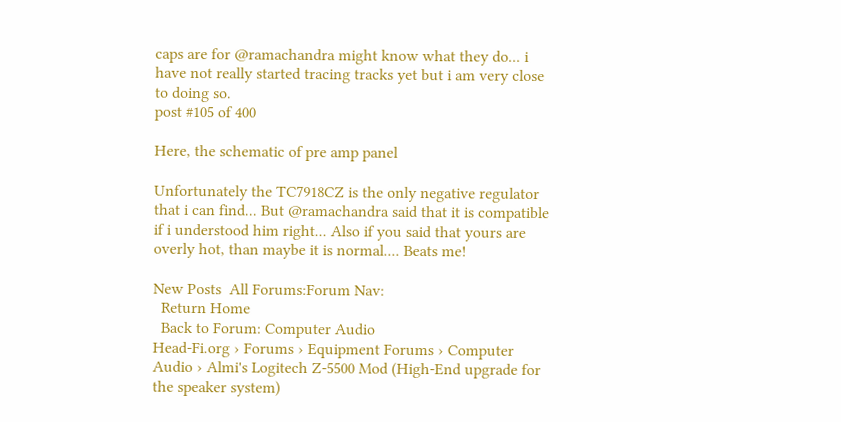caps are for @ramachandra might know what they do... i have not really started tracing tracks yet but i am very close to doing so.
post #105 of 400

Here, the schematic of pre amp panel

Unfortunately the TC7918CZ is the only negative regulator that i can find... But @ramachandra said that it is compatible if i understood him right... Also if you said that yours are overly hot, than maybe it is normal.... Beats me!

New Posts  All Forums:Forum Nav:
  Return Home
  Back to Forum: Computer Audio
Head-Fi.org › Forums › Equipment Forums › Computer Audio › Almi's Logitech Z-5500 Mod (High-End upgrade for the speaker system)